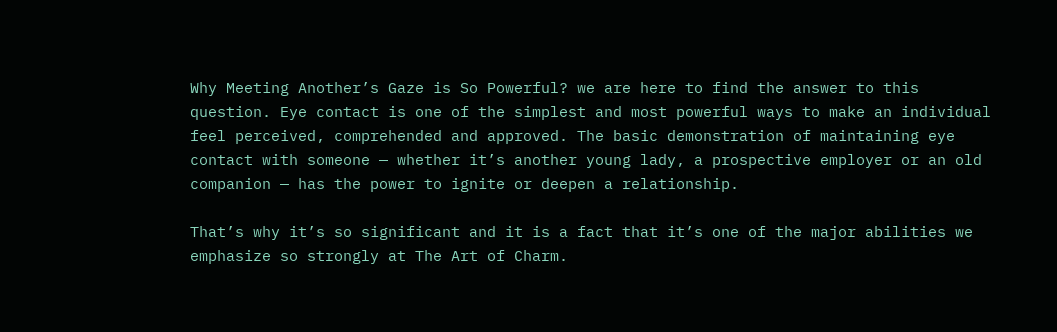Why Meeting Another’s Gaze is So Powerful? we are here to find the answer to this question. Eye contact is one of the simplest and most powerful ways to make an individual feel perceived, comprehended and approved. The basic demonstration of maintaining eye contact with someone — whether it’s another young lady, a prospective employer or an old companion — has the power to ignite or deepen a relationship.

That’s why it’s so significant and it is a fact that it’s one of the major abilities we emphasize so strongly at The Art of Charm.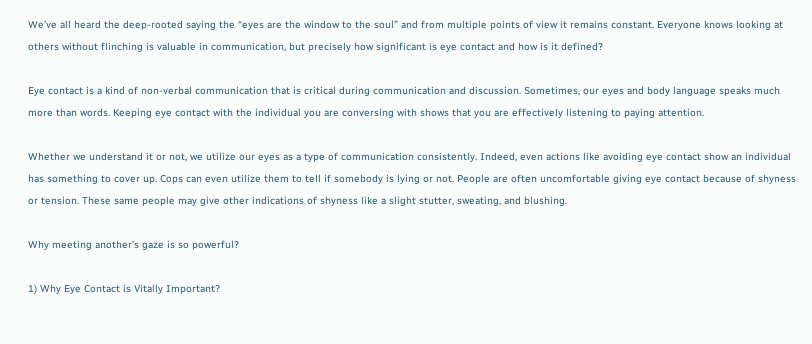We’ve all heard the deep-rooted saying the “eyes are the window to the soul” and from multiple points of view it remains constant. Everyone knows looking at others without flinching is valuable in communication, but precisely how significant is eye contact and how is it defined?

Eye contact is a kind of non-verbal communication that is critical during communication and discussion. Sometimes, our eyes and body language speaks much more than words. Keeping eye contact with the individual you are conversing with shows that you are effectively listening to paying attention.

Whether we understand it or not, we utilize our eyes as a type of communication consistently. Indeed, even actions like avoiding eye contact show an individual has something to cover up. Cops can even utilize them to tell if somebody is lying or not. People are often uncomfortable giving eye contact because of shyness or tension. These same people may give other indications of shyness like a slight stutter, sweating, and blushing.

Why meeting another’s gaze is so powerful?

1) Why Eye Contact is Vitally Important?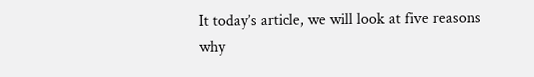It today’s article, we will look at five reasons why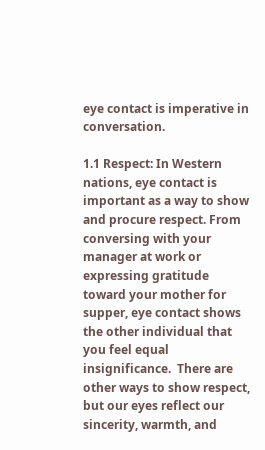eye contact is imperative in conversation.

1.1 Respect: In Western nations, eye contact is important as a way to show and procure respect. From conversing with your manager at work or expressing gratitude toward your mother for supper, eye contact shows the other individual that you feel equal insignificance.  There are other ways to show respect, but our eyes reflect our sincerity, warmth, and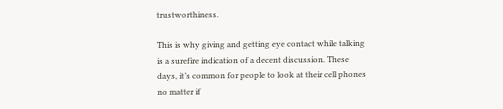trustworthiness.

This is why giving and getting eye contact while talking is a surefire indication of a decent discussion. These days, it’s common for people to look at their cell phones no matter if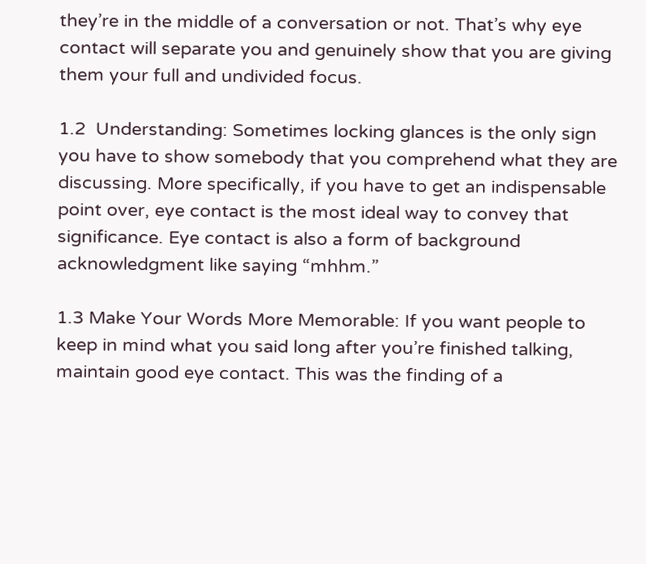they’re in the middle of a conversation or not. That’s why eye contact will separate you and genuinely show that you are giving them your full and undivided focus.

1.2  Understanding: Sometimes locking glances is the only sign you have to show somebody that you comprehend what they are discussing. More specifically, if you have to get an indispensable point over, eye contact is the most ideal way to convey that significance. Eye contact is also a form of background acknowledgment like saying “mhhm.”

1.3 Make Your Words More Memorable: If you want people to keep in mind what you said long after you’re finished talking, maintain good eye contact. This was the finding of a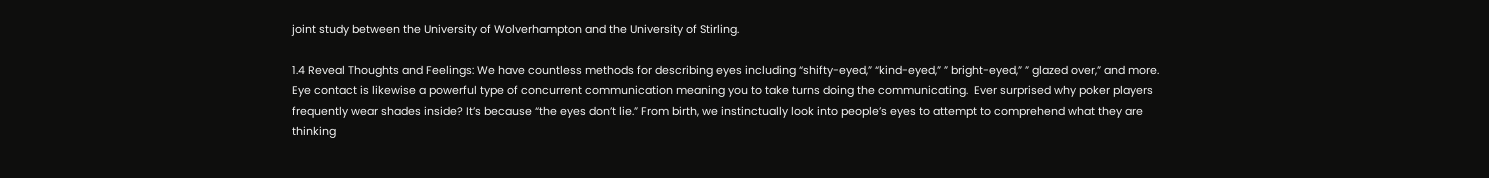joint study between the University of Wolverhampton and the University of Stirling.

1.4 Reveal Thoughts and Feelings: We have countless methods for describing eyes including “shifty-eyed,” “kind-eyed,” ” bright-eyed,” ” glazed over,” and more. Eye contact is likewise a powerful type of concurrent communication meaning you to take turns doing the communicating.  Ever surprised why poker players frequently wear shades inside? It’s because “the eyes don’t lie.” From birth, we instinctually look into people’s eyes to attempt to comprehend what they are thinking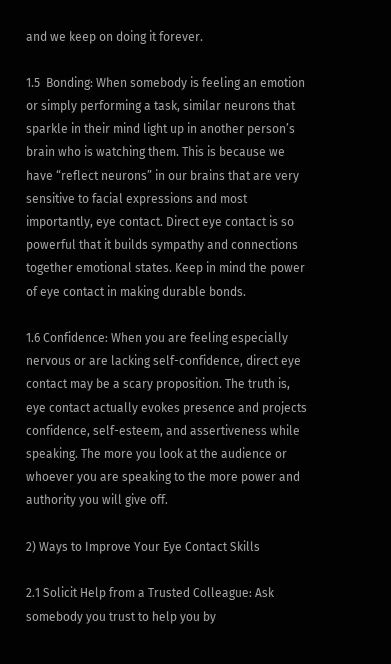and we keep on doing it forever.

1.5  Bonding: When somebody is feeling an emotion or simply performing a task, similar neurons that sparkle in their mind light up in another person’s brain who is watching them. This is because we have “reflect neurons” in our brains that are very sensitive to facial expressions and most importantly, eye contact. Direct eye contact is so powerful that it builds sympathy and connections together emotional states. Keep in mind the power of eye contact in making durable bonds.

1.6 Confidence: When you are feeling especially nervous or are lacking self-confidence, direct eye contact may be a scary proposition. The truth is, eye contact actually evokes presence and projects confidence, self-esteem, and assertiveness while speaking. The more you look at the audience or whoever you are speaking to the more power and authority you will give off.

2) Ways to Improve Your Eye Contact Skills

2.1 Solicit Help from a Trusted Colleague: Ask somebody you trust to help you by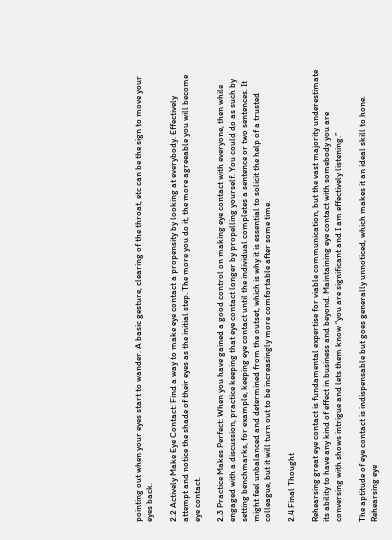pointing out when your eyes start to wander. A basic gesture, clearing of the throat, etc can be the sign to move your eyes back.

2.2 Actively Make Eye Contact: Find a way to make eye contact a propensity by looking at everybody. Effectively attempt and notice the shade of their eyes as the initial step. The more you do it, the more agreeable you will become eye contact.

2.3 Practice Makes Perfect: When you have gained a good control on making eye contact with everyone, then while engaged with a discussion, practice keeping that eye contact longer by propelling yourself. You could do as such by setting benchmarks, for example, keeping eye contact until the individual completes a sentence or two sentences. It might feel unbalanced and determined from the outset, which is why it is essential to solicit the help of a trusted colleague, but it will turn out to be increasingly more comfortable after some time.

2.4 Final Thought

Rehearsing great eye contact is fundamental expertise for viable communication, but the vast majority underestimate its ability to have any kind of effect in business and beyond. Maintaining eye contact with somebody you are conversing with shows intrigue and lets them know “you are significant and I am effectively listening.”

The aptitude of eye contact is indispensable but goes generally unnoticed, which makes it an ideal skill to hone. Rehearsing eye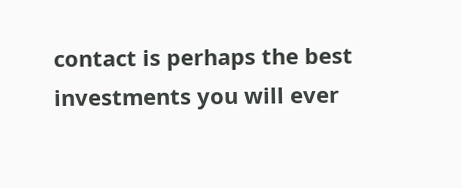contact is perhaps the best investments you will ever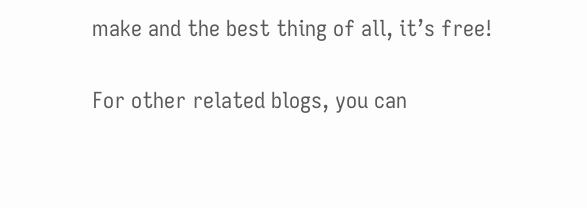make and the best thing of all, it’s free!

For other related blogs, you can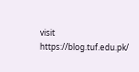visit https://blog.tuf.edu.pk/